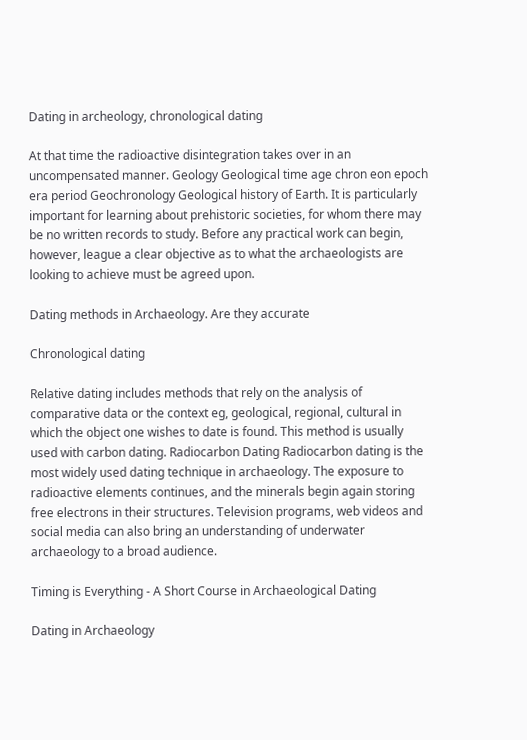Dating in archeology, chronological dating

At that time the radioactive disintegration takes over in an uncompensated manner. Geology Geological time age chron eon epoch era period Geochronology Geological history of Earth. It is particularly important for learning about prehistoric societies, for whom there may be no written records to study. Before any practical work can begin, however, league a clear objective as to what the archaeologists are looking to achieve must be agreed upon.

Dating methods in Archaeology. Are they accurate

Chronological dating

Relative dating includes methods that rely on the analysis of comparative data or the context eg, geological, regional, cultural in which the object one wishes to date is found. This method is usually used with carbon dating. Radiocarbon Dating Radiocarbon dating is the most widely used dating technique in archaeology. The exposure to radioactive elements continues, and the minerals begin again storing free electrons in their structures. Television programs, web videos and social media can also bring an understanding of underwater archaeology to a broad audience.

Timing is Everything - A Short Course in Archaeological Dating

Dating in Archaeology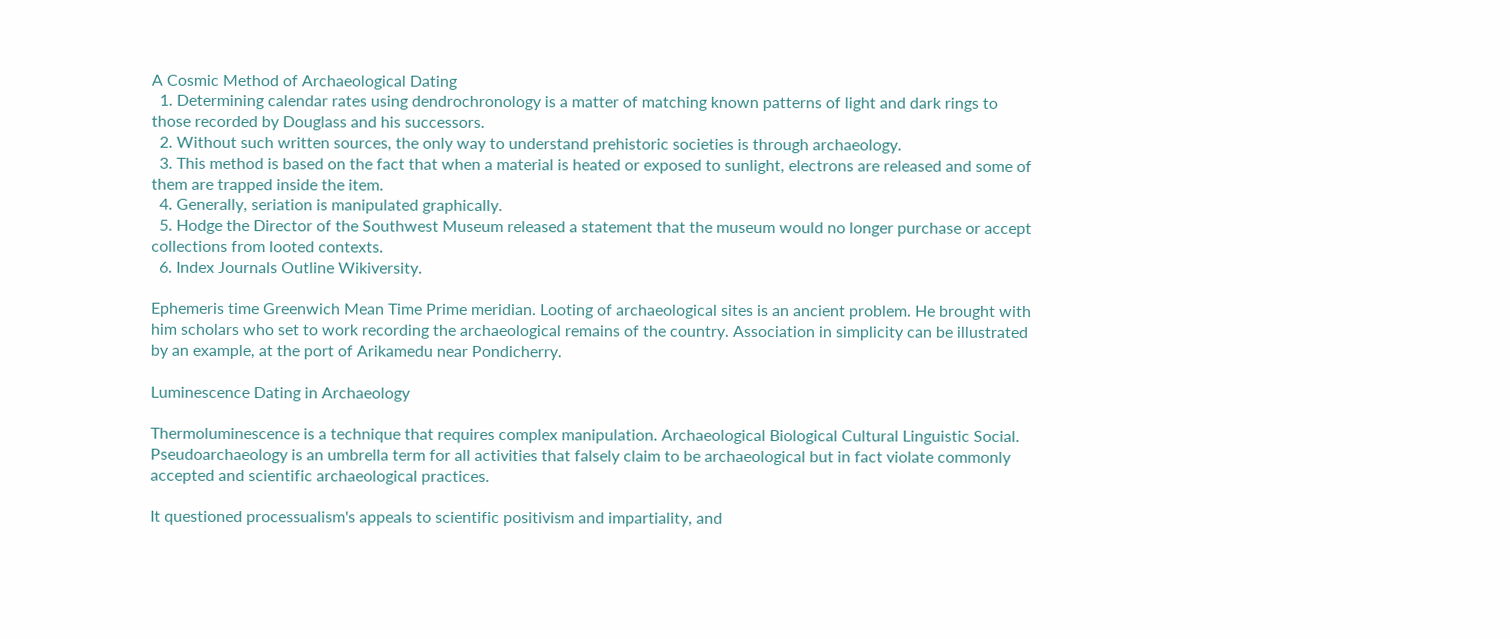A Cosmic Method of Archaeological Dating
  1. Determining calendar rates using dendrochronology is a matter of matching known patterns of light and dark rings to those recorded by Douglass and his successors.
  2. Without such written sources, the only way to understand prehistoric societies is through archaeology.
  3. This method is based on the fact that when a material is heated or exposed to sunlight, electrons are released and some of them are trapped inside the item.
  4. Generally, seriation is manipulated graphically.
  5. Hodge the Director of the Southwest Museum released a statement that the museum would no longer purchase or accept collections from looted contexts.
  6. Index Journals Outline Wikiversity.

Ephemeris time Greenwich Mean Time Prime meridian. Looting of archaeological sites is an ancient problem. He brought with him scholars who set to work recording the archaeological remains of the country. Association in simplicity can be illustrated by an example, at the port of Arikamedu near Pondicherry.

Luminescence Dating in Archaeology

Thermoluminescence is a technique that requires complex manipulation. Archaeological Biological Cultural Linguistic Social. Pseudoarchaeology is an umbrella term for all activities that falsely claim to be archaeological but in fact violate commonly accepted and scientific archaeological practices.

It questioned processualism's appeals to scientific positivism and impartiality, and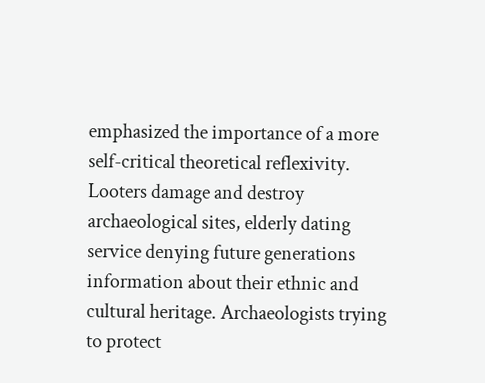emphasized the importance of a more self-critical theoretical reflexivity. Looters damage and destroy archaeological sites, elderly dating service denying future generations information about their ethnic and cultural heritage. Archaeologists trying to protect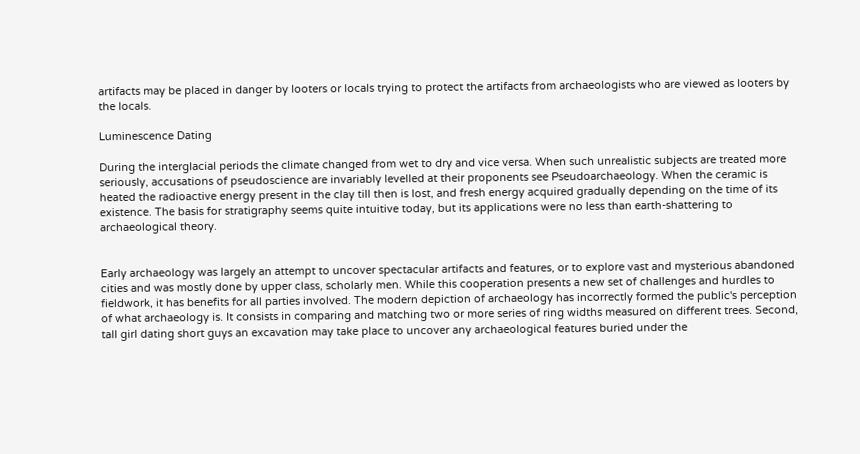artifacts may be placed in danger by looters or locals trying to protect the artifacts from archaeologists who are viewed as looters by the locals.

Luminescence Dating

During the interglacial periods the climate changed from wet to dry and vice versa. When such unrealistic subjects are treated more seriously, accusations of pseudoscience are invariably levelled at their proponents see Pseudoarchaeology. When the ceramic is heated the radioactive energy present in the clay till then is lost, and fresh energy acquired gradually depending on the time of its existence. The basis for stratigraphy seems quite intuitive today, but its applications were no less than earth-shattering to archaeological theory.


Early archaeology was largely an attempt to uncover spectacular artifacts and features, or to explore vast and mysterious abandoned cities and was mostly done by upper class, scholarly men. While this cooperation presents a new set of challenges and hurdles to fieldwork, it has benefits for all parties involved. The modern depiction of archaeology has incorrectly formed the public's perception of what archaeology is. It consists in comparing and matching two or more series of ring widths measured on different trees. Second, tall girl dating short guys an excavation may take place to uncover any archaeological features buried under the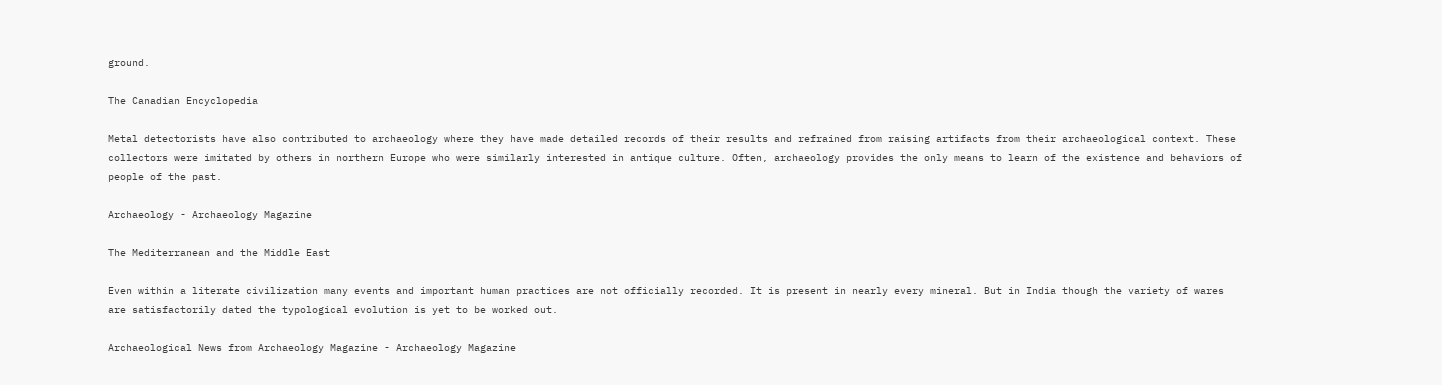ground.

The Canadian Encyclopedia

Metal detectorists have also contributed to archaeology where they have made detailed records of their results and refrained from raising artifacts from their archaeological context. These collectors were imitated by others in northern Europe who were similarly interested in antique culture. Often, archaeology provides the only means to learn of the existence and behaviors of people of the past.

Archaeology - Archaeology Magazine

The Mediterranean and the Middle East

Even within a literate civilization many events and important human practices are not officially recorded. It is present in nearly every mineral. But in India though the variety of wares are satisfactorily dated the typological evolution is yet to be worked out.

Archaeological News from Archaeology Magazine - Archaeology Magazine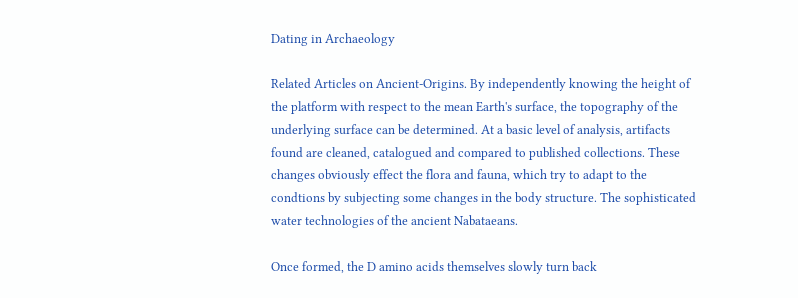Dating in Archaeology

Related Articles on Ancient-Origins. By independently knowing the height of the platform with respect to the mean Earth's surface, the topography of the underlying surface can be determined. At a basic level of analysis, artifacts found are cleaned, catalogued and compared to published collections. These changes obviously effect the flora and fauna, which try to adapt to the condtions by subjecting some changes in the body structure. The sophisticated water technologies of the ancient Nabataeans.

Once formed, the D amino acids themselves slowly turn back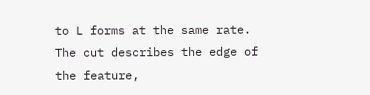to L forms at the same rate. The cut describes the edge of the feature,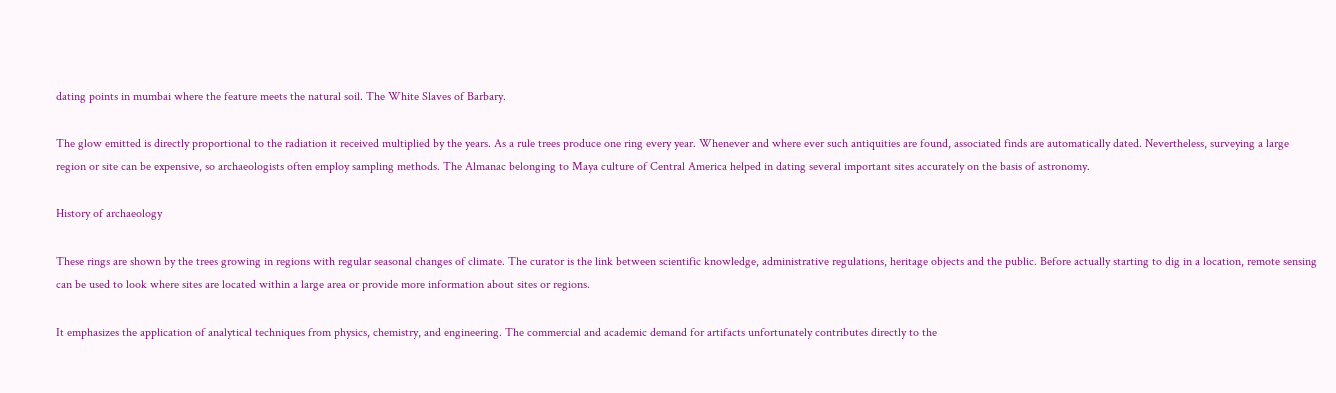dating points in mumbai where the feature meets the natural soil. The White Slaves of Barbary.

The glow emitted is directly proportional to the radiation it received multiplied by the years. As a rule trees produce one ring every year. Whenever and where ever such antiquities are found, associated finds are automatically dated. Nevertheless, surveying a large region or site can be expensive, so archaeologists often employ sampling methods. The Almanac belonging to Maya culture of Central America helped in dating several important sites accurately on the basis of astronomy.

History of archaeology

These rings are shown by the trees growing in regions with regular seasonal changes of climate. The curator is the link between scientific knowledge, administrative regulations, heritage objects and the public. Before actually starting to dig in a location, remote sensing can be used to look where sites are located within a large area or provide more information about sites or regions.

It emphasizes the application of analytical techniques from physics, chemistry, and engineering. The commercial and academic demand for artifacts unfortunately contributes directly to the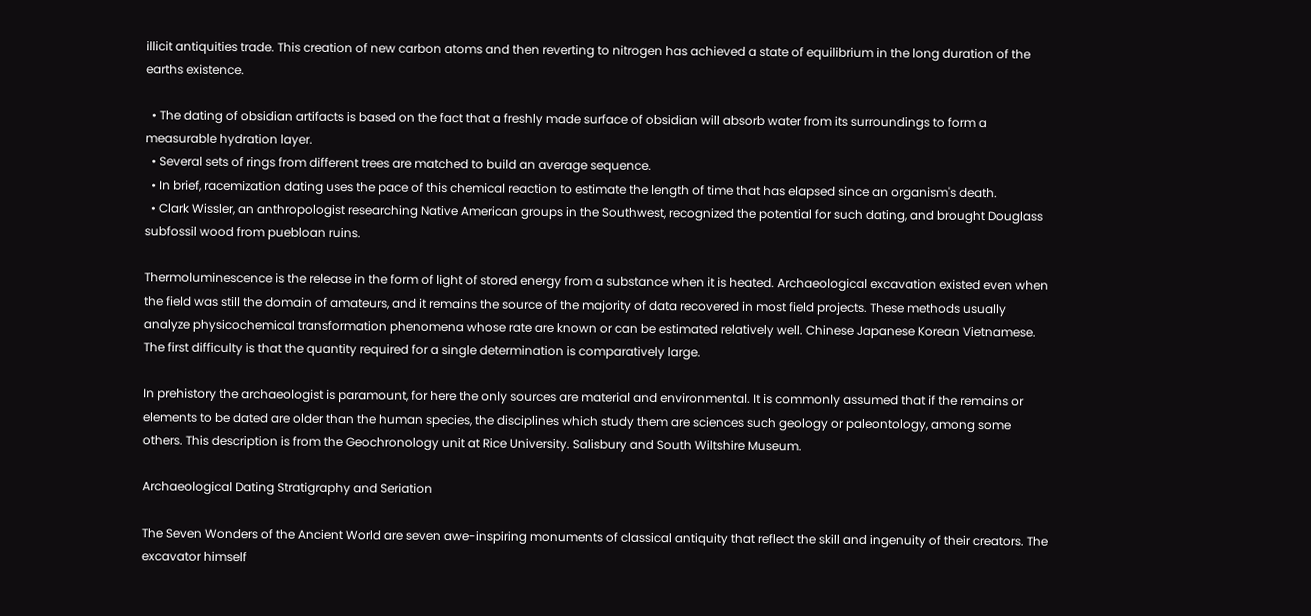illicit antiquities trade. This creation of new carbon atoms and then reverting to nitrogen has achieved a state of equilibrium in the long duration of the earths existence.

  • The dating of obsidian artifacts is based on the fact that a freshly made surface of obsidian will absorb water from its surroundings to form a measurable hydration layer.
  • Several sets of rings from different trees are matched to build an average sequence.
  • In brief, racemization dating uses the pace of this chemical reaction to estimate the length of time that has elapsed since an organism's death.
  • Clark Wissler, an anthropologist researching Native American groups in the Southwest, recognized the potential for such dating, and brought Douglass subfossil wood from puebloan ruins.

Thermoluminescence is the release in the form of light of stored energy from a substance when it is heated. Archaeological excavation existed even when the field was still the domain of amateurs, and it remains the source of the majority of data recovered in most field projects. These methods usually analyze physicochemical transformation phenomena whose rate are known or can be estimated relatively well. Chinese Japanese Korean Vietnamese. The first difficulty is that the quantity required for a single determination is comparatively large.

In prehistory the archaeologist is paramount, for here the only sources are material and environmental. It is commonly assumed that if the remains or elements to be dated are older than the human species, the disciplines which study them are sciences such geology or paleontology, among some others. This description is from the Geochronology unit at Rice University. Salisbury and South Wiltshire Museum.

Archaeological Dating Stratigraphy and Seriation

The Seven Wonders of the Ancient World are seven awe-inspiring monuments of classical antiquity that reflect the skill and ingenuity of their creators. The excavator himself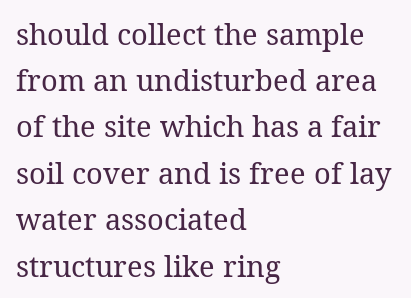should collect the sample from an undisturbed area of the site which has a fair soil cover and is free of lay water associated structures like ring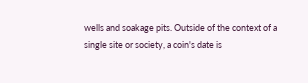wells and soakage pits. Outside of the context of a single site or society, a coin's date is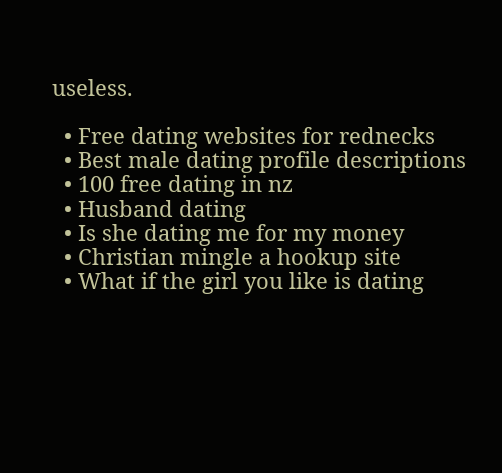useless.

  • Free dating websites for rednecks
  • Best male dating profile descriptions
  • 100 free dating in nz
  • Husband dating
  • Is she dating me for my money
  • Christian mingle a hookup site
  • What if the girl you like is dating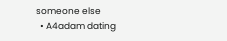someone else
  • A4adam dating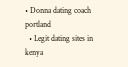• Donna dating coach portland
  • Legit dating sites in kenya